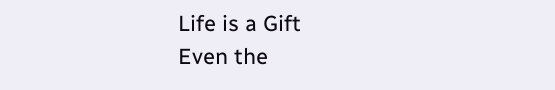Life is a Gift
Even the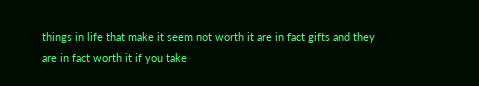things in life that make it seem not worth it are in fact gifts and they
are in fact worth it if you take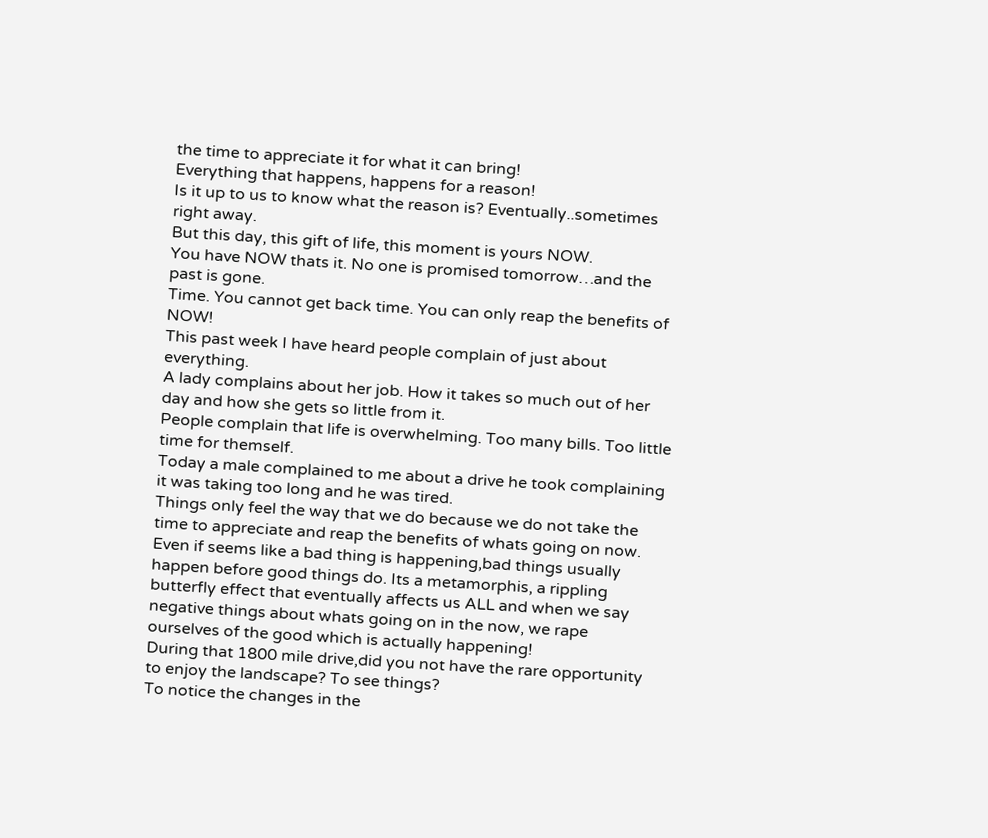the time to appreciate it for what it can bring!
Everything that happens, happens for a reason!
Is it up to us to know what the reason is? Eventually..sometimes right away.
But this day, this gift of life, this moment is yours NOW.
You have NOW thats it. No one is promised tomorrow…and the past is gone.
Time. You cannot get back time. You can only reap the benefits of NOW!
This past week I have heard people complain of just about everything.
A lady complains about her job. How it takes so much out of her day and how she gets so little from it.
People complain that life is overwhelming. Too many bills. Too little
time for themself.
Today a male complained to me about a drive he took complaining it was taking too long and he was tired.
Things only feel the way that we do because we do not take the time to appreciate and reap the benefits of whats going on now. Even if seems like a bad thing is happening,bad things usually happen before good things do. Its a metamorphis, a rippling butterfly effect that eventually affects us ALL and when we say negative things about whats going on in the now, we rape ourselves of the good which is actually happening!
During that 1800 mile drive,did you not have the rare opportunity to enjoy the landscape? To see things?
To notice the changes in the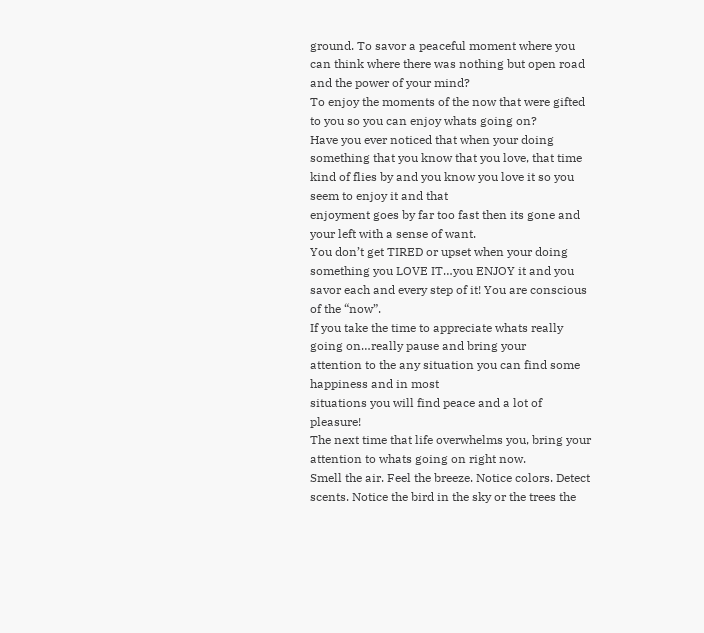ground. To savor a peaceful moment where you can think where there was nothing but open road and the power of your mind?
To enjoy the moments of the now that were gifted to you so you can enjoy whats going on?
Have you ever noticed that when your doing something that you know that you love, that time kind of flies by and you know you love it so you seem to enjoy it and that
enjoyment goes by far too fast then its gone and your left with a sense of want.
You don’t get TIRED or upset when your doing something you LOVE IT…you ENJOY it and you savor each and every step of it! You are conscious of the “now”.
If you take the time to appreciate whats really going on…really pause and bring your
attention to the any situation you can find some happiness and in most
situations you will find peace and a lot of pleasure!
The next time that life overwhelms you, bring your attention to whats going on right now.
Smell the air. Feel the breeze. Notice colors. Detect scents. Notice the bird in the sky or the trees the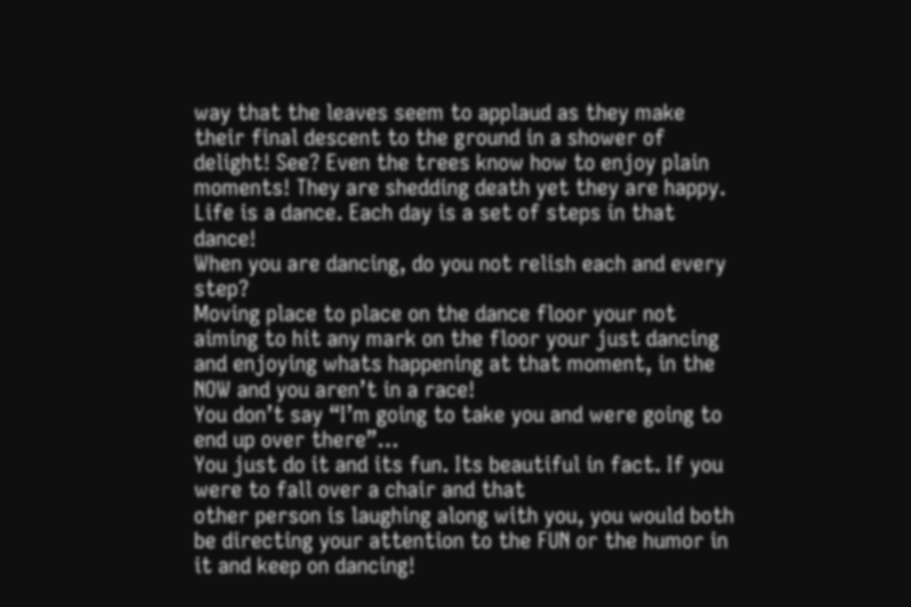way that the leaves seem to applaud as they make their final descent to the ground in a shower of delight! See? Even the trees know how to enjoy plain moments! They are shedding death yet they are happy.
Life is a dance. Each day is a set of steps in that dance!
When you are dancing, do you not relish each and every step?
Moving place to place on the dance floor your not aiming to hit any mark on the floor your just dancing and enjoying whats happening at that moment, in the NOW and you aren’t in a race!
You don’t say “I’m going to take you and were going to end up over there”…
You just do it and its fun. Its beautiful in fact. If you were to fall over a chair and that
other person is laughing along with you, you would both be directing your attention to the FUN or the humor in it and keep on dancing!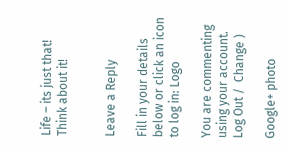Life – its just that! Think about it!


Leave a Reply

Fill in your details below or click an icon to log in: Logo

You are commenting using your account. Log Out /  Change )

Google+ photo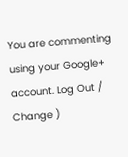You are commenting using your Google+ account. Log Out /  Change )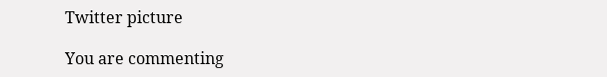Twitter picture

You are commenting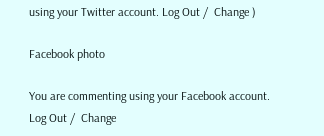using your Twitter account. Log Out /  Change )

Facebook photo

You are commenting using your Facebook account. Log Out /  Change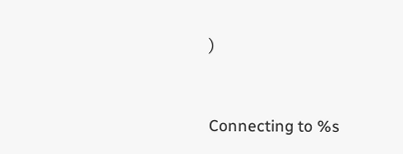)


Connecting to %s